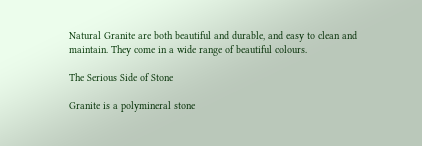Natural Granite are both beautiful and durable, and easy to clean and maintain. They come in a wide range of beautiful colours.

The Serious Side of Stone

Granite is a polymineral stone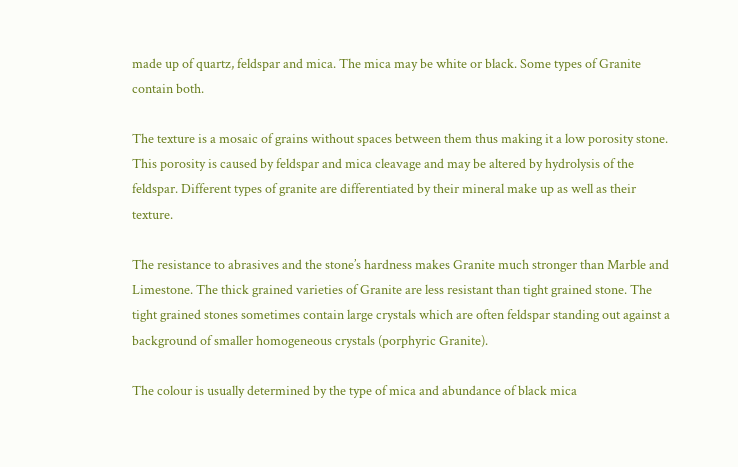made up of quartz, feldspar and mica. The mica may be white or black. Some types of Granite contain both.

The texture is a mosaic of grains without spaces between them thus making it a low porosity stone. This porosity is caused by feldspar and mica cleavage and may be altered by hydrolysis of the feldspar. Different types of granite are differentiated by their mineral make up as well as their texture.

The resistance to abrasives and the stone’s hardness makes Granite much stronger than Marble and Limestone. The thick grained varieties of Granite are less resistant than tight grained stone. The tight grained stones sometimes contain large crystals which are often feldspar standing out against a background of smaller homogeneous crystals (porphyric Granite).

The colour is usually determined by the type of mica and abundance of black mica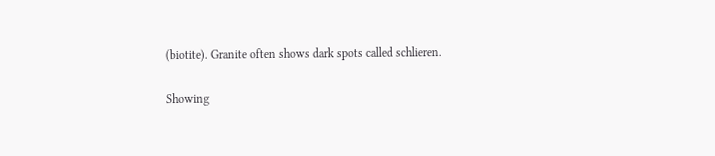(biotite). Granite often shows dark spots called schlieren.

Showing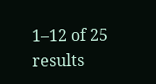1–12 of 25 results